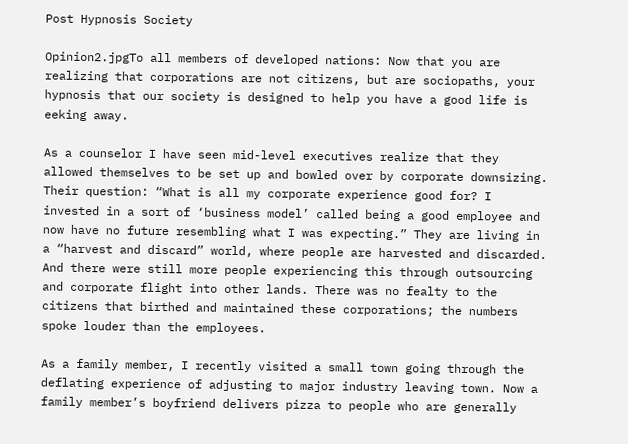Post Hypnosis Society

Opinion2.jpgTo all members of developed nations: Now that you are realizing that corporations are not citizens, but are sociopaths, your hypnosis that our society is designed to help you have a good life is eeking away.

As a counselor I have seen mid-level executives realize that they allowed themselves to be set up and bowled over by corporate downsizing. Their question: “What is all my corporate experience good for? I invested in a sort of ‘business model’ called being a good employee and now have no future resembling what I was expecting.” They are living in a “harvest and discard” world, where people are harvested and discarded. And there were still more people experiencing this through outsourcing and corporate flight into other lands. There was no fealty to the citizens that birthed and maintained these corporations; the numbers spoke louder than the employees.

As a family member, I recently visited a small town going through the deflating experience of adjusting to major industry leaving town. Now a family member’s boyfriend delivers pizza to people who are generally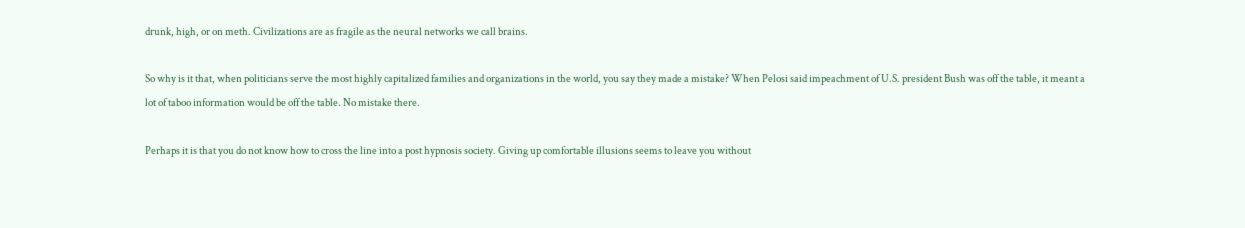drunk, high, or on meth. Civilizations are as fragile as the neural networks we call brains.

So why is it that, when politicians serve the most highly capitalized families and organizations in the world, you say they made a mistake? When Pelosi said impeachment of U.S. president Bush was off the table, it meant a lot of taboo information would be off the table. No mistake there.

Perhaps it is that you do not know how to cross the line into a post hypnosis society. Giving up comfortable illusions seems to leave you without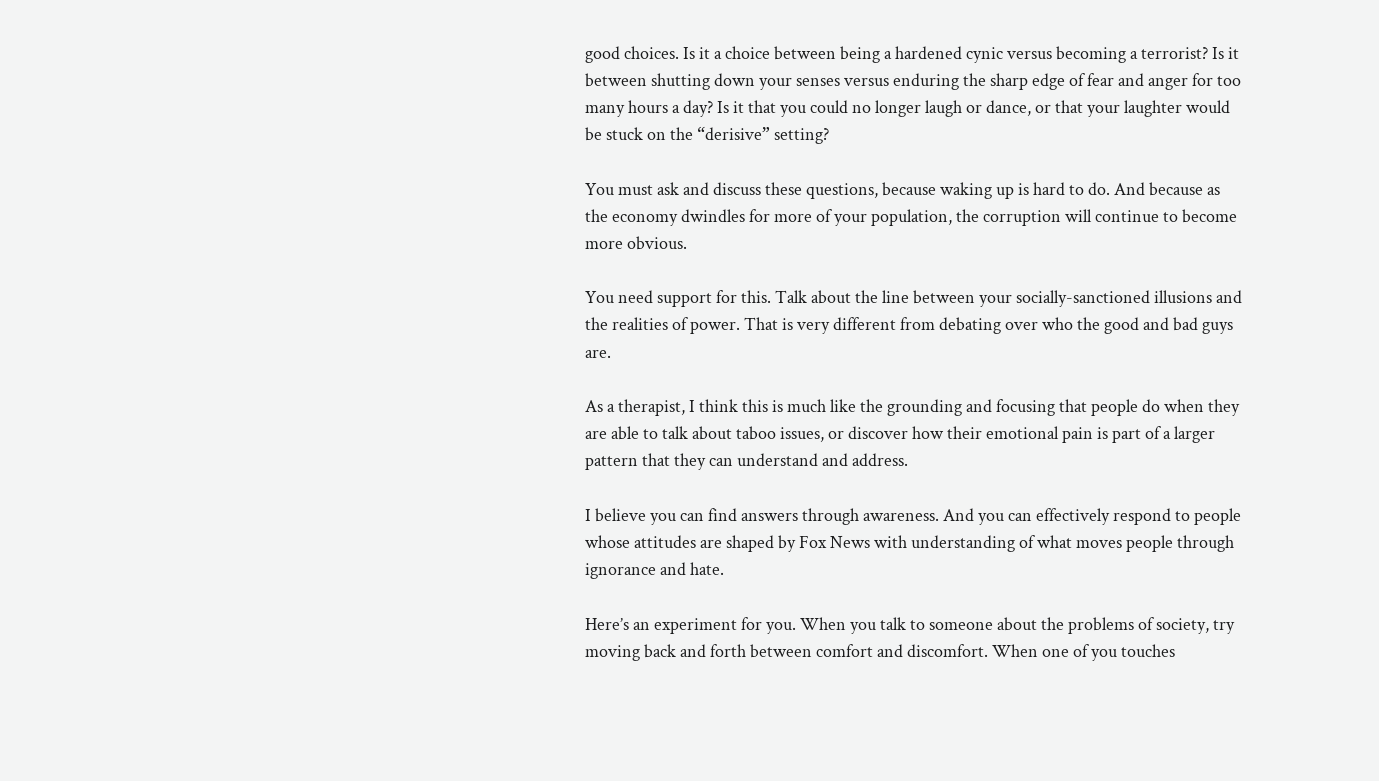good choices. Is it a choice between being a hardened cynic versus becoming a terrorist? Is it between shutting down your senses versus enduring the sharp edge of fear and anger for too many hours a day? Is it that you could no longer laugh or dance, or that your laughter would be stuck on the “derisive” setting?

You must ask and discuss these questions, because waking up is hard to do. And because as the economy dwindles for more of your population, the corruption will continue to become more obvious.

You need support for this. Talk about the line between your socially-sanctioned illusions and the realities of power. That is very different from debating over who the good and bad guys are.

As a therapist, I think this is much like the grounding and focusing that people do when they are able to talk about taboo issues, or discover how their emotional pain is part of a larger pattern that they can understand and address.

I believe you can find answers through awareness. And you can effectively respond to people whose attitudes are shaped by Fox News with understanding of what moves people through ignorance and hate.

Here’s an experiment for you. When you talk to someone about the problems of society, try moving back and forth between comfort and discomfort. When one of you touches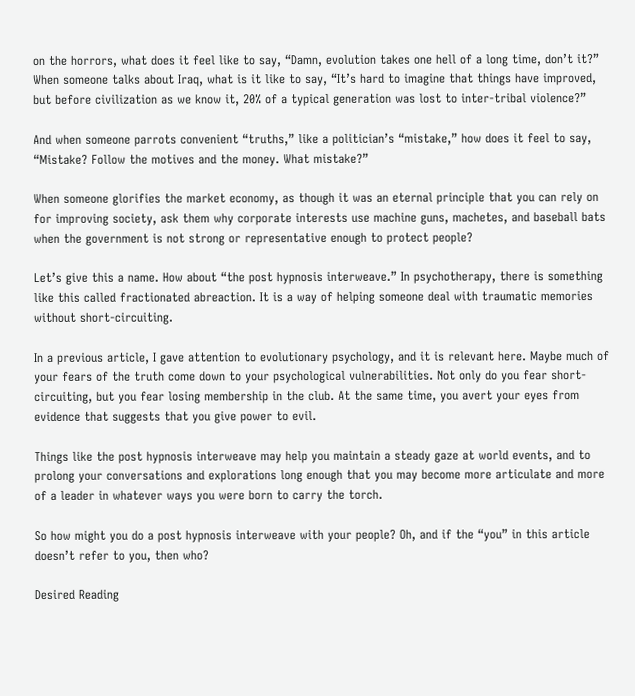on the horrors, what does it feel like to say, “Damn, evolution takes one hell of a long time, don’t it?” When someone talks about Iraq, what is it like to say, “It’s hard to imagine that things have improved, but before civilization as we know it, 20% of a typical generation was lost to inter-tribal violence?”

And when someone parrots convenient “truths,” like a politician’s “mistake,” how does it feel to say, “Mistake? Follow the motives and the money. What mistake?”

When someone glorifies the market economy, as though it was an eternal principle that you can rely on for improving society, ask them why corporate interests use machine guns, machetes, and baseball bats when the government is not strong or representative enough to protect people?

Let’s give this a name. How about “the post hypnosis interweave.” In psychotherapy, there is something like this called fractionated abreaction. It is a way of helping someone deal with traumatic memories without short-circuiting.

In a previous article, I gave attention to evolutionary psychology, and it is relevant here. Maybe much of your fears of the truth come down to your psychological vulnerabilities. Not only do you fear short-circuiting, but you fear losing membership in the club. At the same time, you avert your eyes from evidence that suggests that you give power to evil.

Things like the post hypnosis interweave may help you maintain a steady gaze at world events, and to prolong your conversations and explorations long enough that you may become more articulate and more of a leader in whatever ways you were born to carry the torch.

So how might you do a post hypnosis interweave with your people? Oh, and if the “you” in this article doesn’t refer to you, then who?

Desired Reading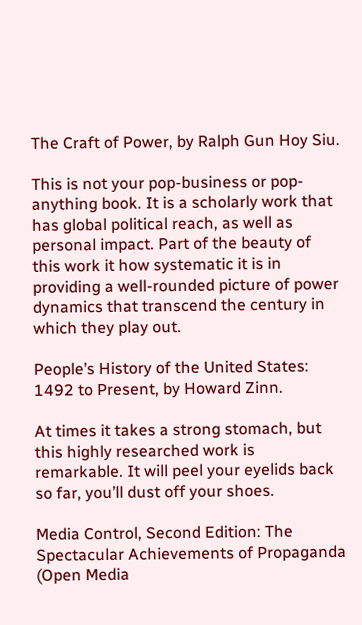The Craft of Power, by Ralph Gun Hoy Siu.

This is not your pop-business or pop-anything book. It is a scholarly work that has global political reach, as well as personal impact. Part of the beauty of this work it how systematic it is in providing a well-rounded picture of power dynamics that transcend the century in which they play out.

People’s History of the United States: 1492 to Present, by Howard Zinn.

At times it takes a strong stomach, but this highly researched work is remarkable. It will peel your eyelids back so far, you’ll dust off your shoes.

Media Control, Second Edition: The Spectacular Achievements of Propaganda (Open Media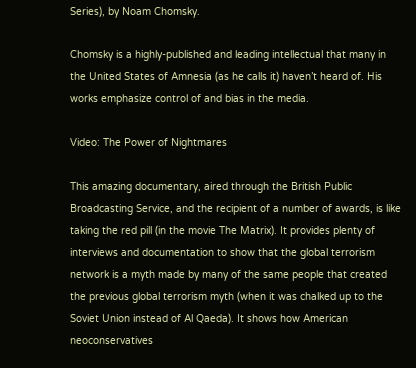Series), by Noam Chomsky.

Chomsky is a highly-published and leading intellectual that many in the United States of Amnesia (as he calls it) haven’t heard of. His works emphasize control of and bias in the media.

Video: The Power of Nightmares

This amazing documentary, aired through the British Public Broadcasting Service, and the recipient of a number of awards, is like taking the red pill (in the movie The Matrix). It provides plenty of interviews and documentation to show that the global terrorism network is a myth made by many of the same people that created the previous global terrorism myth (when it was chalked up to the Soviet Union instead of Al Qaeda). It shows how American neoconservatives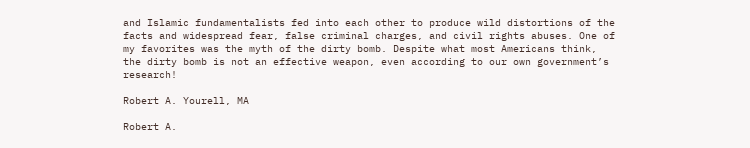and Islamic fundamentalists fed into each other to produce wild distortions of the facts and widespread fear, false criminal charges, and civil rights abuses. One of my favorites was the myth of the dirty bomb. Despite what most Americans think, the dirty bomb is not an effective weapon, even according to our own government’s research!

Robert A. Yourell, MA

Robert A.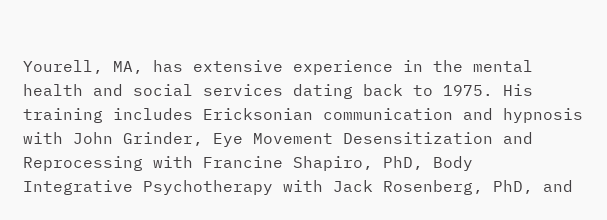Yourell, MA, has extensive experience in the mental health and social services dating back to 1975. His training includes Ericksonian communication and hypnosis with John Grinder, Eye Movement Desensitization and Reprocessing with Francine Shapiro, PhD, Body Integrative Psychotherapy with Jack Rosenberg, PhD, and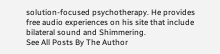solution-focused psychotherapy. He provides free audio experiences on his site that include bilateral sound and Shimmering.
See All Posts By The Author